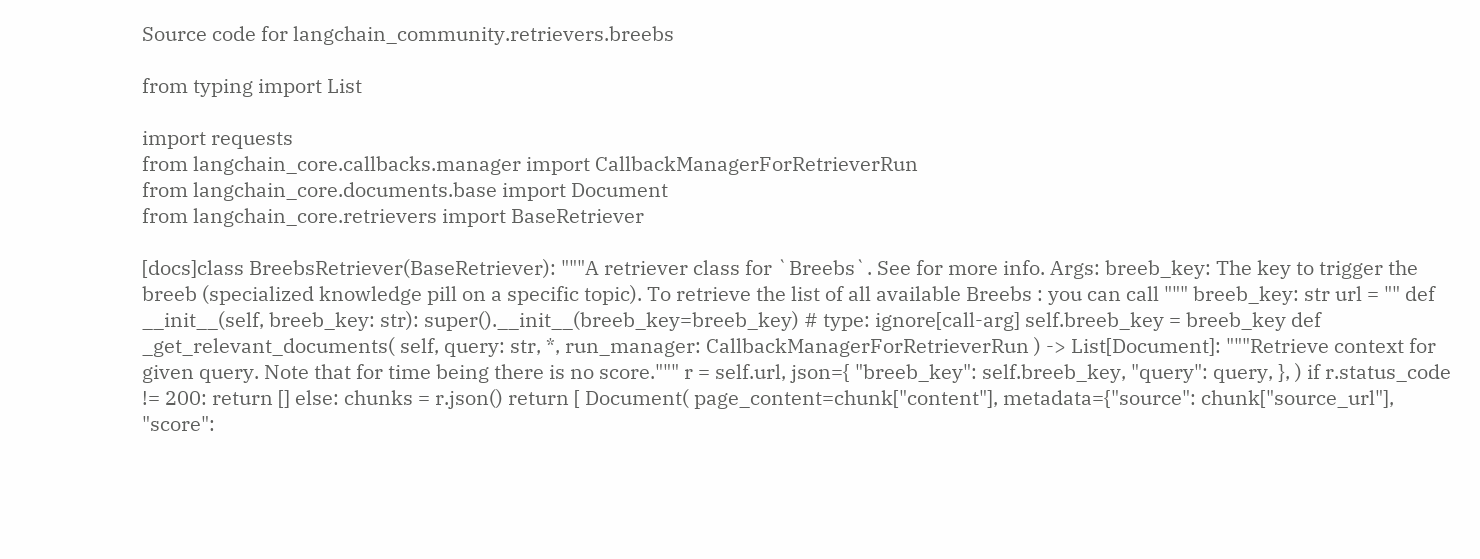Source code for langchain_community.retrievers.breebs

from typing import List

import requests
from langchain_core.callbacks.manager import CallbackManagerForRetrieverRun
from langchain_core.documents.base import Document
from langchain_core.retrievers import BaseRetriever

[docs]class BreebsRetriever(BaseRetriever): """A retriever class for `Breebs`. See for more info. Args: breeb_key: The key to trigger the breeb (specialized knowledge pill on a specific topic). To retrieve the list of all available Breebs : you can call """ breeb_key: str url = "" def __init__(self, breeb_key: str): super().__init__(breeb_key=breeb_key) # type: ignore[call-arg] self.breeb_key = breeb_key def _get_relevant_documents( self, query: str, *, run_manager: CallbackManagerForRetrieverRun ) -> List[Document]: """Retrieve context for given query. Note that for time being there is no score.""" r = self.url, json={ "breeb_key": self.breeb_key, "query": query, }, ) if r.status_code != 200: return [] else: chunks = r.json() return [ Document( page_content=chunk["content"], metadata={"source": chunk["source_url"], "score":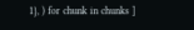1}, ) for chunk in chunks ]